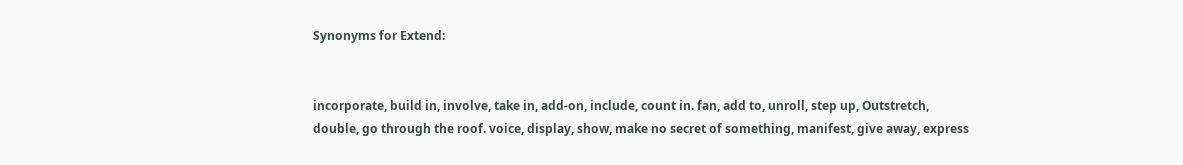Synonyms for Extend:


incorporate, build in, involve, take in, add-on, include, count in. fan, add to, unroll, step up, Outstretch, double, go through the roof. voice, display, show, make no secret of something, manifest, give away, express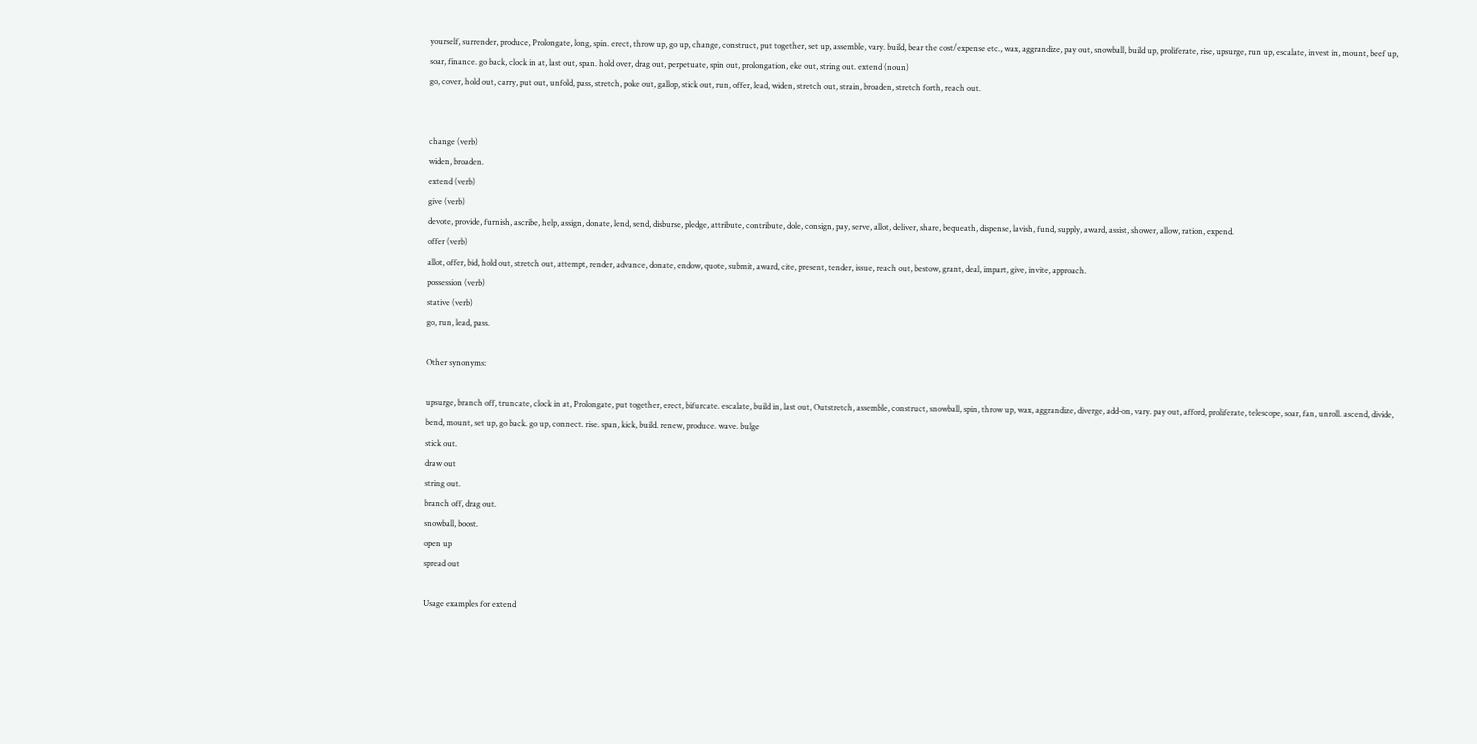yourself, surrender, produce, Prolongate, long, spin. erect, throw up, go up, change, construct, put together, set up, assemble, vary. build, bear the cost/expense etc., wax, aggrandize, pay out, snowball, build up, proliferate, rise, upsurge, run up, escalate, invest in, mount, beef up, soar, finance. go back, clock in at, last out, span. hold over, drag out, perpetuate, spin out, prolongation, eke out, string out. extend (noun)
go, cover, hold out, carry, put out, unfold, pass, stretch, poke out, gallop, stick out, run, offer, lead, widen, stretch out, strain, broaden, stretch forth, reach out.


change (verb)
widen, broaden.
extend (verb)
give (verb)
devote, provide, furnish, ascribe, help, assign, donate, lend, send, disburse, pledge, attribute, contribute, dole, consign, pay, serve, allot, deliver, share, bequeath, dispense, lavish, fund, supply, award, assist, shower, allow, ration, expend.
offer (verb)
allot, offer, bid, hold out, stretch out, attempt, render, advance, donate, endow, quote, submit, award, cite, present, tender, issue, reach out, bestow, grant, deal, impart, give, invite, approach.
possession (verb)
stative (verb)
go, run, lead, pass.

Other synonyms:

upsurge, branch off, truncate, clock in at, Prolongate, put together, erect, bifurcate. escalate, build in, last out, Outstretch, assemble, construct, snowball, spin, throw up, wax, aggrandize, diverge, add-on, vary. pay out, afford, proliferate, telescope, soar, fan, unroll. ascend, divide, bend, mount, set up, go back. go up, connect. rise. span, kick, build. renew, produce. wave. bulge
stick out.
draw out
string out.
branch off, drag out.
snowball, boost.
open up
spread out

Usage examples for extend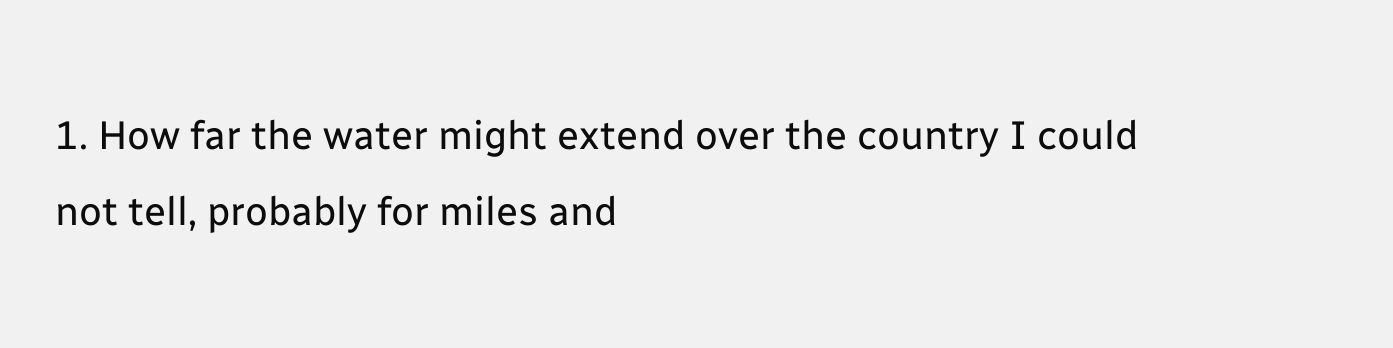1. How far the water might extend over the country I could not tell, probably for miles and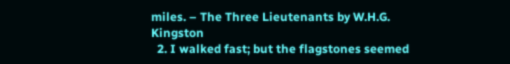miles. – The Three Lieutenants by W.H.G. Kingston
  2. I walked fast; but the flagstones seemed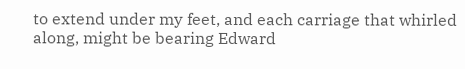to extend under my feet, and each carriage that whirled along, might be bearing Edward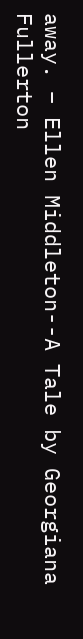away. – Ellen Middleton--A Tale by Georgiana Fullerton